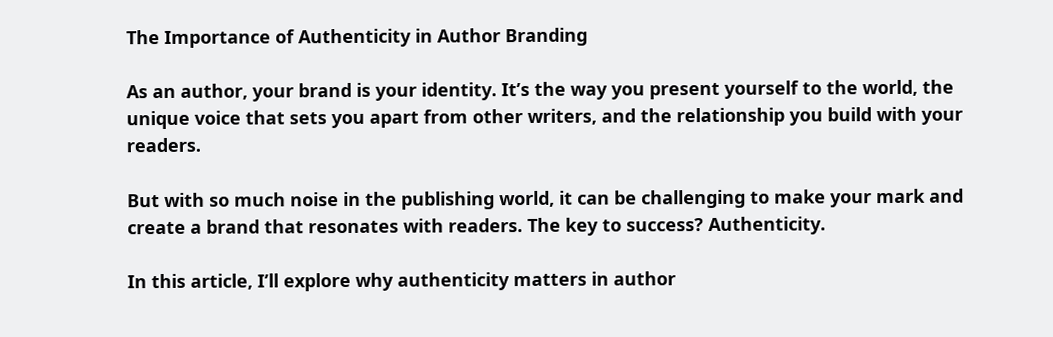The Importance of Authenticity in Author Branding

As an author, your brand is your identity. It’s the way you present yourself to the world, the unique voice that sets you apart from other writers, and the relationship you build with your readers.

But with so much noise in the publishing world, it can be challenging to make your mark and create a brand that resonates with readers. The key to success? Authenticity.

In this article, I’ll explore why authenticity matters in author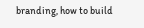branding, how to build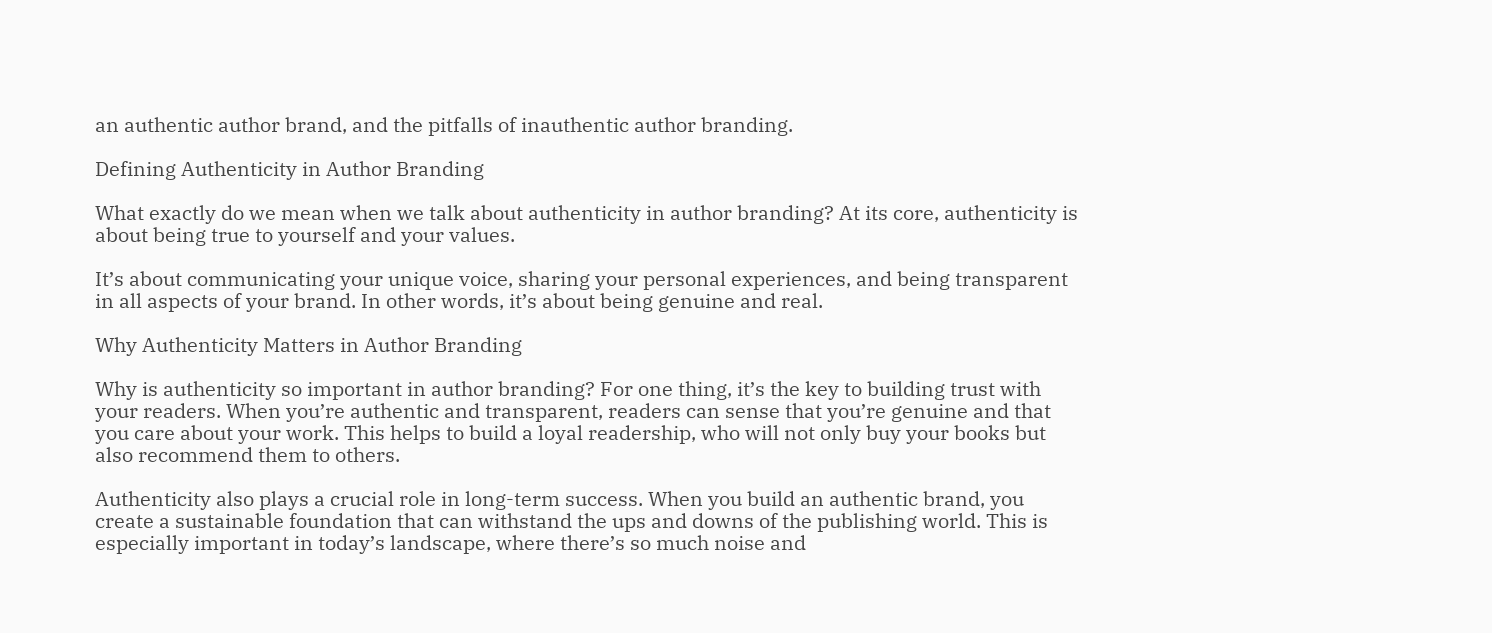an authentic author brand, and the pitfalls of inauthentic author branding.

Defining Authenticity in Author Branding

What exactly do we mean when we talk about authenticity in author branding? At its core, authenticity is about being true to yourself and your values.

It’s about communicating your unique voice, sharing your personal experiences, and being transparent in all aspects of your brand. In other words, it’s about being genuine and real.

Why Authenticity Matters in Author Branding

Why is authenticity so important in author branding? For one thing, it’s the key to building trust with your readers. When you’re authentic and transparent, readers can sense that you’re genuine and that you care about your work. This helps to build a loyal readership, who will not only buy your books but also recommend them to others.

Authenticity also plays a crucial role in long-term success. When you build an authentic brand, you create a sustainable foundation that can withstand the ups and downs of the publishing world. This is especially important in today’s landscape, where there’s so much noise and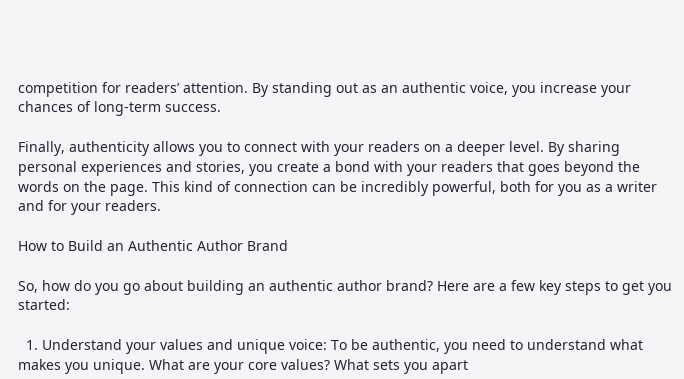competition for readers’ attention. By standing out as an authentic voice, you increase your chances of long-term success.

Finally, authenticity allows you to connect with your readers on a deeper level. By sharing personal experiences and stories, you create a bond with your readers that goes beyond the words on the page. This kind of connection can be incredibly powerful, both for you as a writer and for your readers.

How to Build an Authentic Author Brand

So, how do you go about building an authentic author brand? Here are a few key steps to get you started:

  1. Understand your values and unique voice: To be authentic, you need to understand what makes you unique. What are your core values? What sets you apart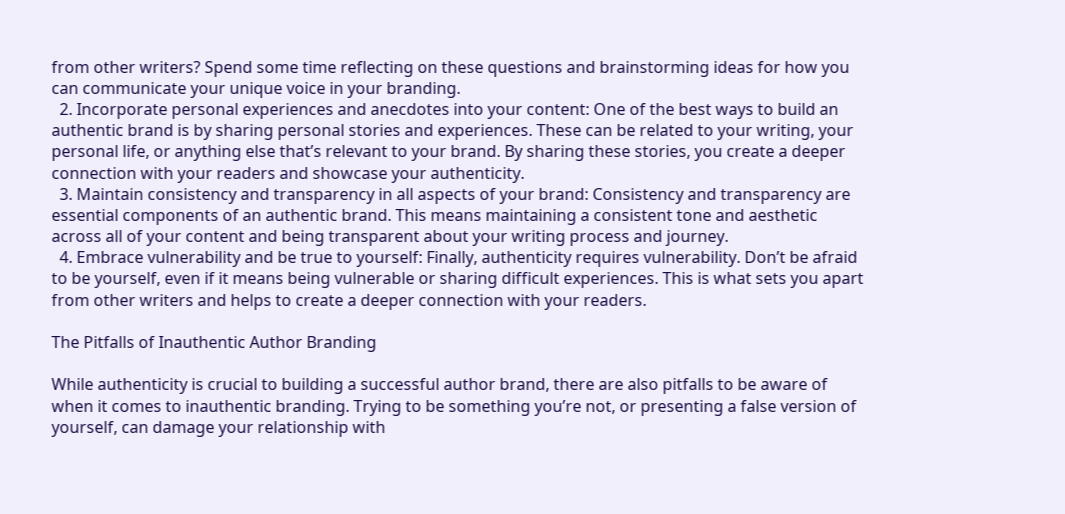from other writers? Spend some time reflecting on these questions and brainstorming ideas for how you can communicate your unique voice in your branding.
  2. Incorporate personal experiences and anecdotes into your content: One of the best ways to build an authentic brand is by sharing personal stories and experiences. These can be related to your writing, your personal life, or anything else that’s relevant to your brand. By sharing these stories, you create a deeper connection with your readers and showcase your authenticity.
  3. Maintain consistency and transparency in all aspects of your brand: Consistency and transparency are essential components of an authentic brand. This means maintaining a consistent tone and aesthetic across all of your content and being transparent about your writing process and journey.
  4. Embrace vulnerability and be true to yourself: Finally, authenticity requires vulnerability. Don’t be afraid to be yourself, even if it means being vulnerable or sharing difficult experiences. This is what sets you apart from other writers and helps to create a deeper connection with your readers.

The Pitfalls of Inauthentic Author Branding

While authenticity is crucial to building a successful author brand, there are also pitfalls to be aware of when it comes to inauthentic branding. Trying to be something you’re not, or presenting a false version of yourself, can damage your relationship with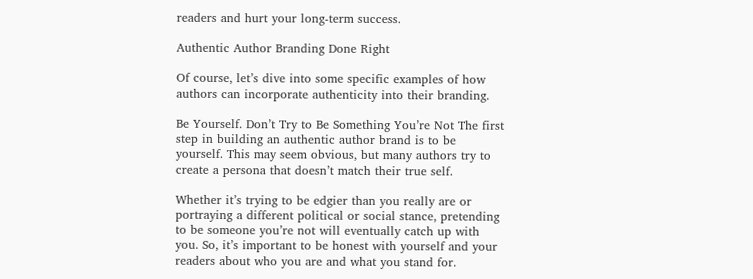readers and hurt your long-term success.

Authentic Author Branding Done Right

Of course, let’s dive into some specific examples of how authors can incorporate authenticity into their branding.

Be Yourself. Don’t Try to Be Something You’re Not The first step in building an authentic author brand is to be yourself. This may seem obvious, but many authors try to create a persona that doesn’t match their true self.

Whether it’s trying to be edgier than you really are or portraying a different political or social stance, pretending to be someone you’re not will eventually catch up with you. So, it’s important to be honest with yourself and your readers about who you are and what you stand for.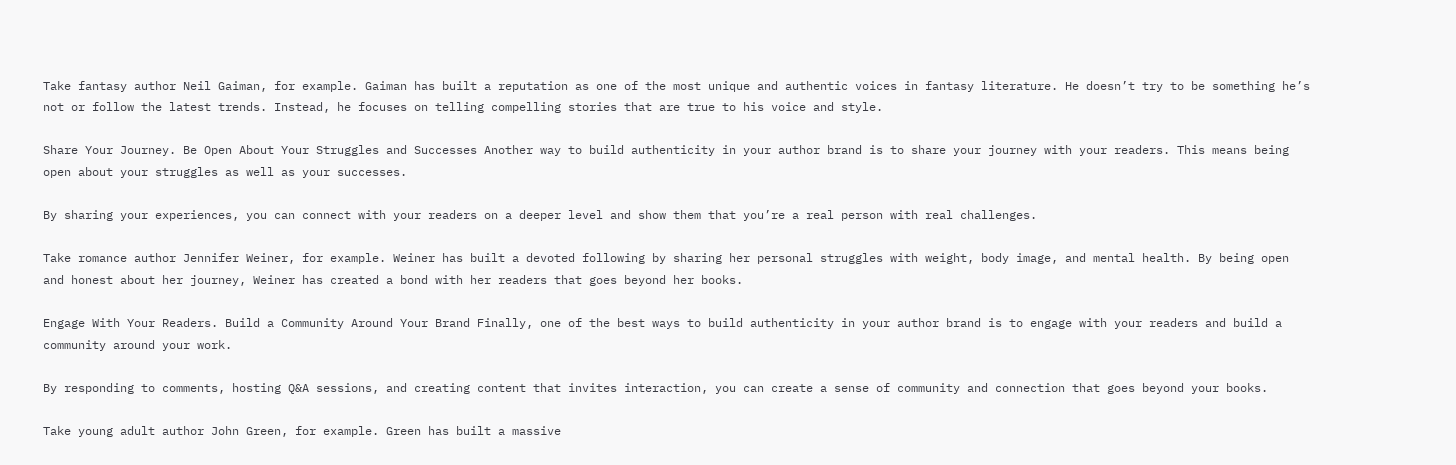Take fantasy author Neil Gaiman, for example. Gaiman has built a reputation as one of the most unique and authentic voices in fantasy literature. He doesn’t try to be something he’s not or follow the latest trends. Instead, he focuses on telling compelling stories that are true to his voice and style.

Share Your Journey. Be Open About Your Struggles and Successes Another way to build authenticity in your author brand is to share your journey with your readers. This means being open about your struggles as well as your successes.

By sharing your experiences, you can connect with your readers on a deeper level and show them that you’re a real person with real challenges.

Take romance author Jennifer Weiner, for example. Weiner has built a devoted following by sharing her personal struggles with weight, body image, and mental health. By being open and honest about her journey, Weiner has created a bond with her readers that goes beyond her books.

Engage With Your Readers. Build a Community Around Your Brand Finally, one of the best ways to build authenticity in your author brand is to engage with your readers and build a community around your work.

By responding to comments, hosting Q&A sessions, and creating content that invites interaction, you can create a sense of community and connection that goes beyond your books.

Take young adult author John Green, for example. Green has built a massive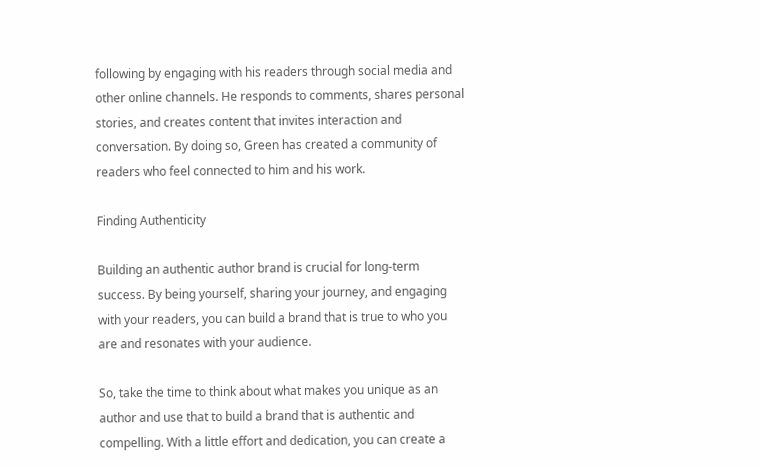following by engaging with his readers through social media and other online channels. He responds to comments, shares personal stories, and creates content that invites interaction and conversation. By doing so, Green has created a community of readers who feel connected to him and his work.

Finding Authenticity

Building an authentic author brand is crucial for long-term success. By being yourself, sharing your journey, and engaging with your readers, you can build a brand that is true to who you are and resonates with your audience.

So, take the time to think about what makes you unique as an author and use that to build a brand that is authentic and compelling. With a little effort and dedication, you can create a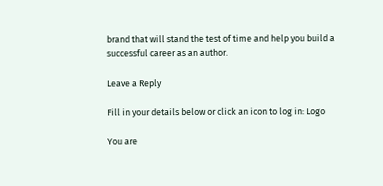brand that will stand the test of time and help you build a successful career as an author.

Leave a Reply

Fill in your details below or click an icon to log in: Logo

You are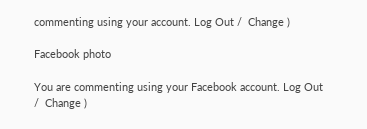commenting using your account. Log Out /  Change )

Facebook photo

You are commenting using your Facebook account. Log Out /  Change )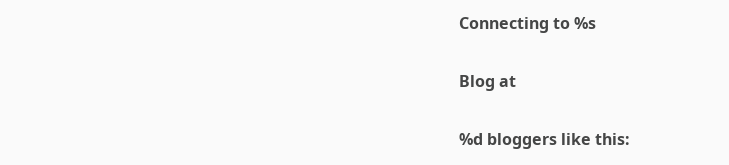Connecting to %s

Blog at

%d bloggers like this: